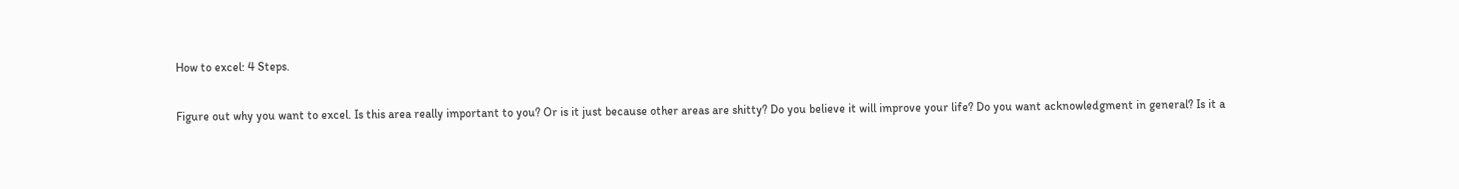How to excel: 4 Steps.

Figure out why you want to excel. Is this area really important to you? Or is it just because other areas are shitty? Do you believe it will improve your life? Do you want acknowledgment in general? Is it a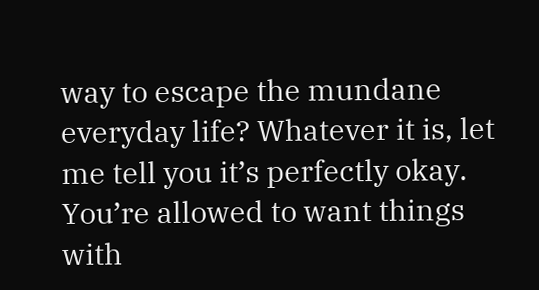way to escape the mundane everyday life? Whatever it is, let me tell you it’s perfectly okay. You’re allowed to want things with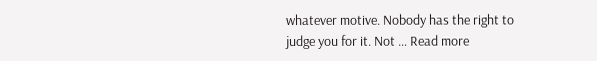whatever motive. Nobody has the right to judge you for it. Not … Read more